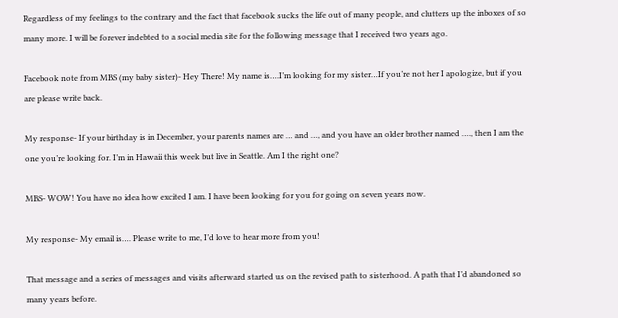Regardless of my feelings to the contrary and the fact that facebook sucks the life out of many people, and clutters up the inboxes of so many more. I will be forever indebted to a social media site for the following message that I received two years ago.

Facebook note from MBS (my baby sister)- Hey There! My name is….I’m looking for my sister…If you’re not her I apologize, but if you are please write back.

My response- If your birthday is in December, your parents names are … and …, and you have an older brother named …., then I am the one you’re looking for. I’m in Hawaii this week but live in Seattle. Am I the right one?

MBS- WOW! You have no idea how excited I am. I have been looking for you for going on seven years now.

My response- My email is…. Please write to me, I’d love to hear more from you!

That message and a series of messages and visits afterward started us on the revised path to sisterhood. A path that I’d abandoned so many years before.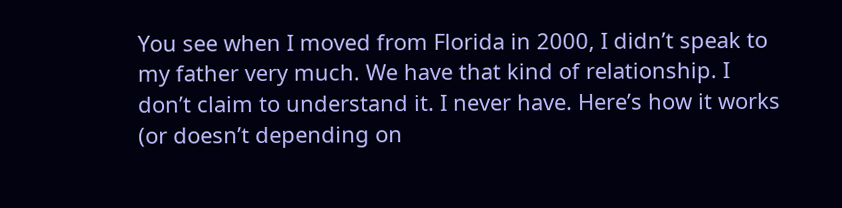You see when I moved from Florida in 2000, I didn’t speak to my father very much. We have that kind of relationship. I don’t claim to understand it. I never have. Here’s how it works (or doesn’t depending on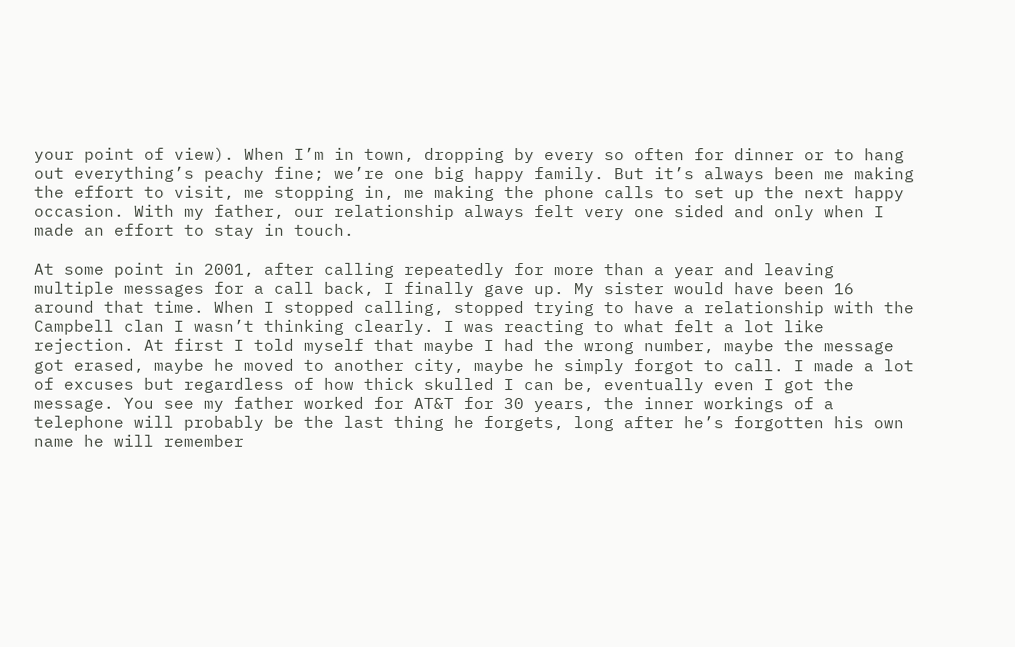your point of view). When I’m in town, dropping by every so often for dinner or to hang out everything’s peachy fine; we’re one big happy family. But it’s always been me making the effort to visit, me stopping in, me making the phone calls to set up the next happy occasion. With my father, our relationship always felt very one sided and only when I made an effort to stay in touch.

At some point in 2001, after calling repeatedly for more than a year and leaving multiple messages for a call back, I finally gave up. My sister would have been 16 around that time. When I stopped calling, stopped trying to have a relationship with the Campbell clan I wasn’t thinking clearly. I was reacting to what felt a lot like rejection. At first I told myself that maybe I had the wrong number, maybe the message got erased, maybe he moved to another city, maybe he simply forgot to call. I made a lot of excuses but regardless of how thick skulled I can be, eventually even I got the message. You see my father worked for AT&T for 30 years, the inner workings of a telephone will probably be the last thing he forgets, long after he’s forgotten his own name he will remember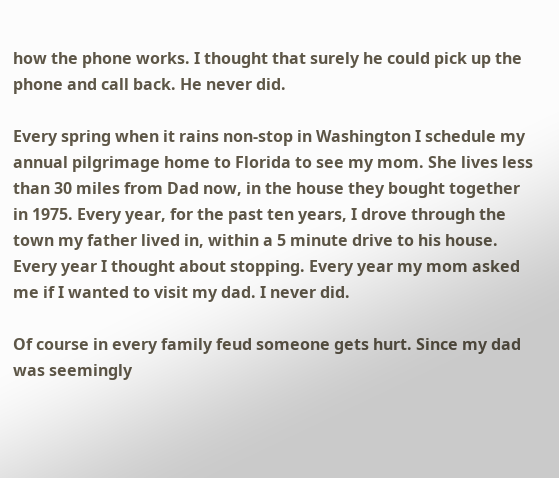how the phone works. I thought that surely he could pick up the phone and call back. He never did.

Every spring when it rains non-stop in Washington I schedule my annual pilgrimage home to Florida to see my mom. She lives less than 30 miles from Dad now, in the house they bought together in 1975. Every year, for the past ten years, I drove through the town my father lived in, within a 5 minute drive to his house. Every year I thought about stopping. Every year my mom asked me if I wanted to visit my dad. I never did.

Of course in every family feud someone gets hurt. Since my dad was seemingly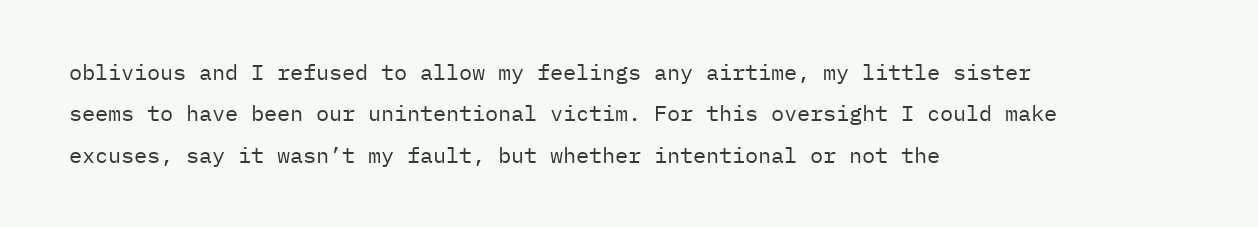oblivious and I refused to allow my feelings any airtime, my little sister seems to have been our unintentional victim. For this oversight I could make excuses, say it wasn’t my fault, but whether intentional or not the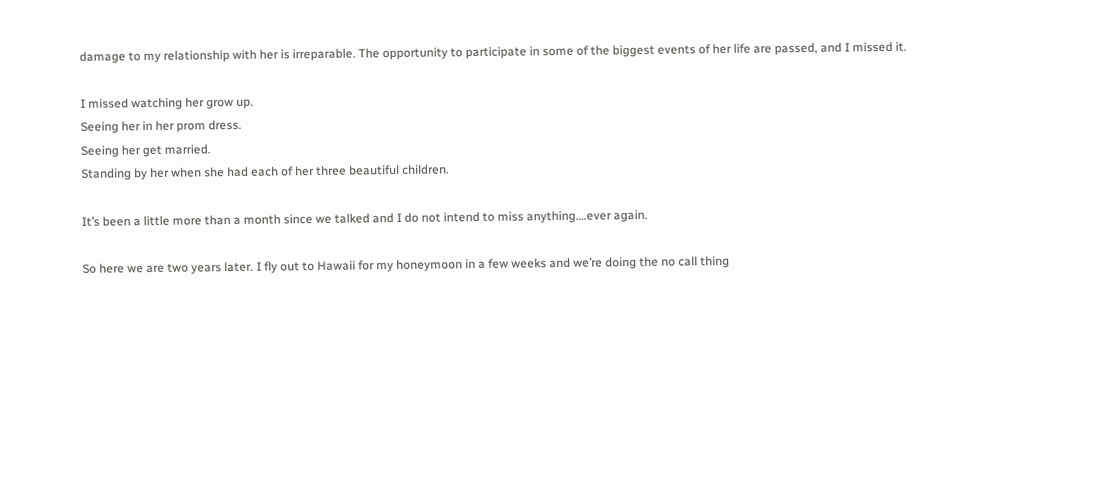damage to my relationship with her is irreparable. The opportunity to participate in some of the biggest events of her life are passed, and I missed it.

I missed watching her grow up.
Seeing her in her prom dress.
Seeing her get married.
Standing by her when she had each of her three beautiful children.

It’s been a little more than a month since we talked and I do not intend to miss anything….ever again.

So here we are two years later. I fly out to Hawaii for my honeymoon in a few weeks and we’re doing the no call thing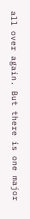all over again. But there is one major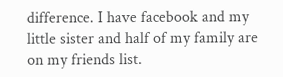difference. I have facebook and my little sister and half of my family are on my friends list.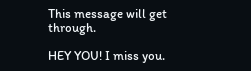This message will get through.

HEY YOU! I miss you.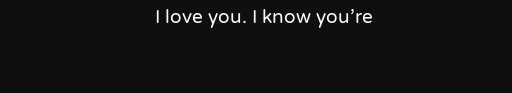I love you. I know you’re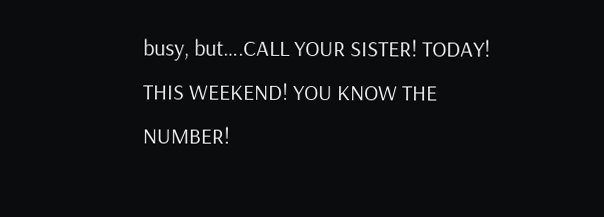busy, but….CALL YOUR SISTER! TODAY! THIS WEEKEND! YOU KNOW THE NUMBER!